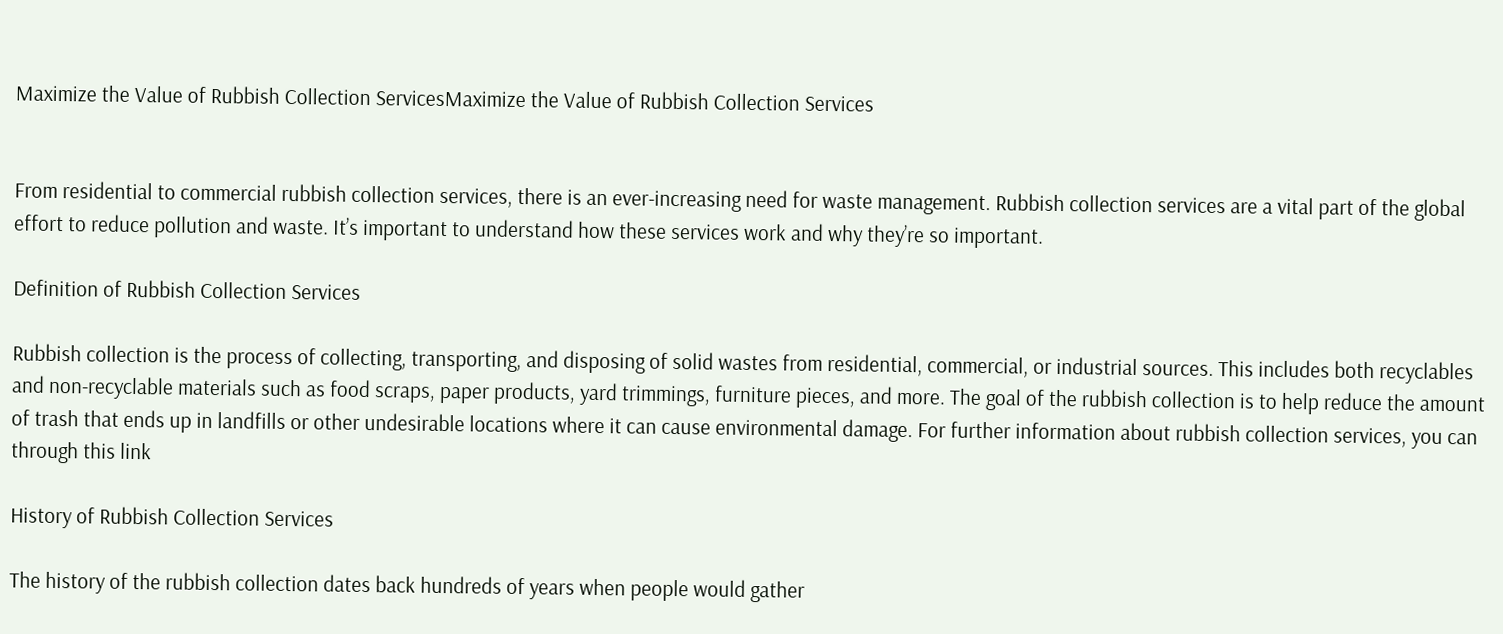Maximize the Value of Rubbish Collection ServicesMaximize the Value of Rubbish Collection Services


From residential to commercial rubbish collection services, there is an ever-increasing need for waste management. Rubbish collection services are a vital part of the global effort to reduce pollution and waste. It’s important to understand how these services work and why they’re so important.

Definition of Rubbish Collection Services

Rubbish collection is the process of collecting, transporting, and disposing of solid wastes from residential, commercial, or industrial sources. This includes both recyclables and non-recyclable materials such as food scraps, paper products, yard trimmings, furniture pieces, and more. The goal of the rubbish collection is to help reduce the amount of trash that ends up in landfills or other undesirable locations where it can cause environmental damage. For further information about rubbish collection services, you can through this link

History of Rubbish Collection Services

The history of the rubbish collection dates back hundreds of years when people would gather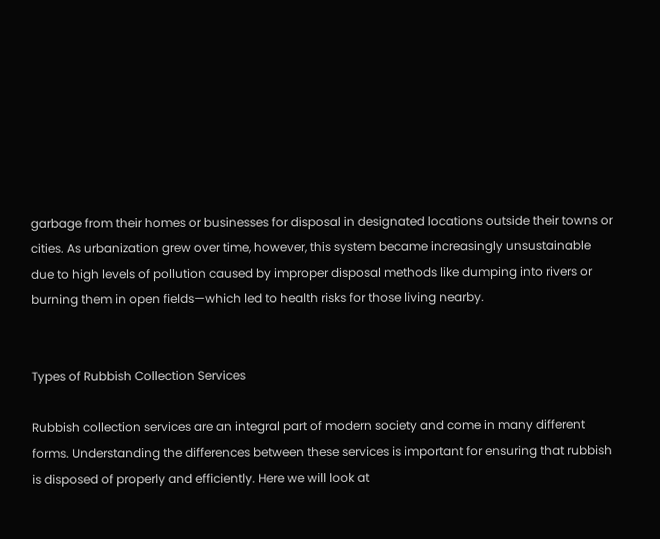garbage from their homes or businesses for disposal in designated locations outside their towns or cities. As urbanization grew over time, however, this system became increasingly unsustainable due to high levels of pollution caused by improper disposal methods like dumping into rivers or burning them in open fields—which led to health risks for those living nearby.


Types of Rubbish Collection Services

Rubbish collection services are an integral part of modern society and come in many different forms. Understanding the differences between these services is important for ensuring that rubbish is disposed of properly and efficiently. Here we will look at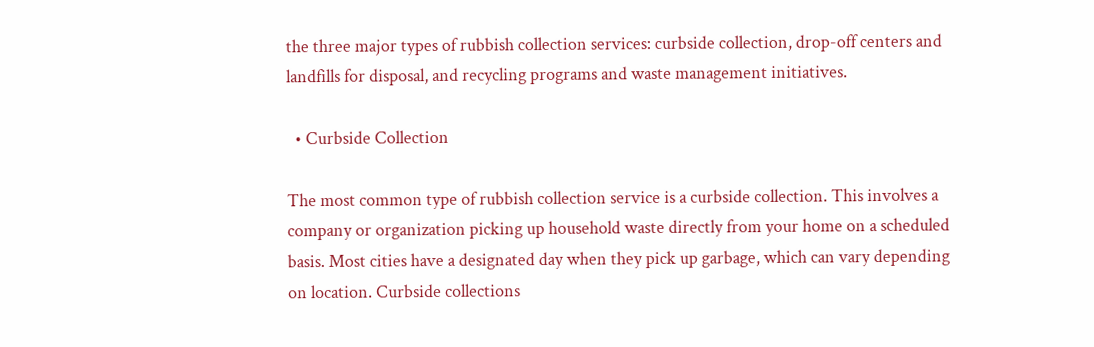the three major types of rubbish collection services: curbside collection, drop-off centers and landfills for disposal, and recycling programs and waste management initiatives.

  • Curbside Collection

The most common type of rubbish collection service is a curbside collection. This involves a company or organization picking up household waste directly from your home on a scheduled basis. Most cities have a designated day when they pick up garbage, which can vary depending on location. Curbside collections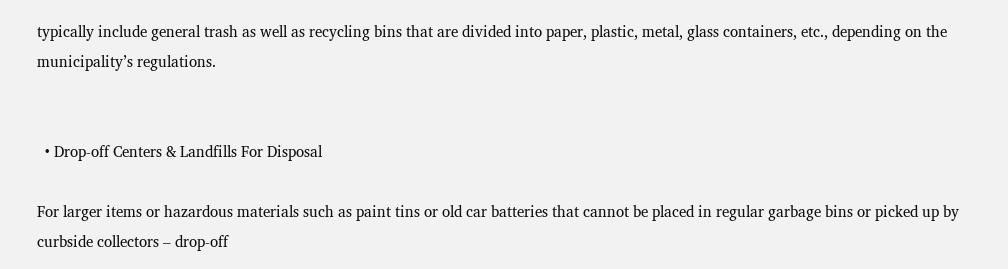typically include general trash as well as recycling bins that are divided into paper, plastic, metal, glass containers, etc., depending on the municipality’s regulations.


  • Drop-off Centers & Landfills For Disposal

For larger items or hazardous materials such as paint tins or old car batteries that cannot be placed in regular garbage bins or picked up by curbside collectors – drop-off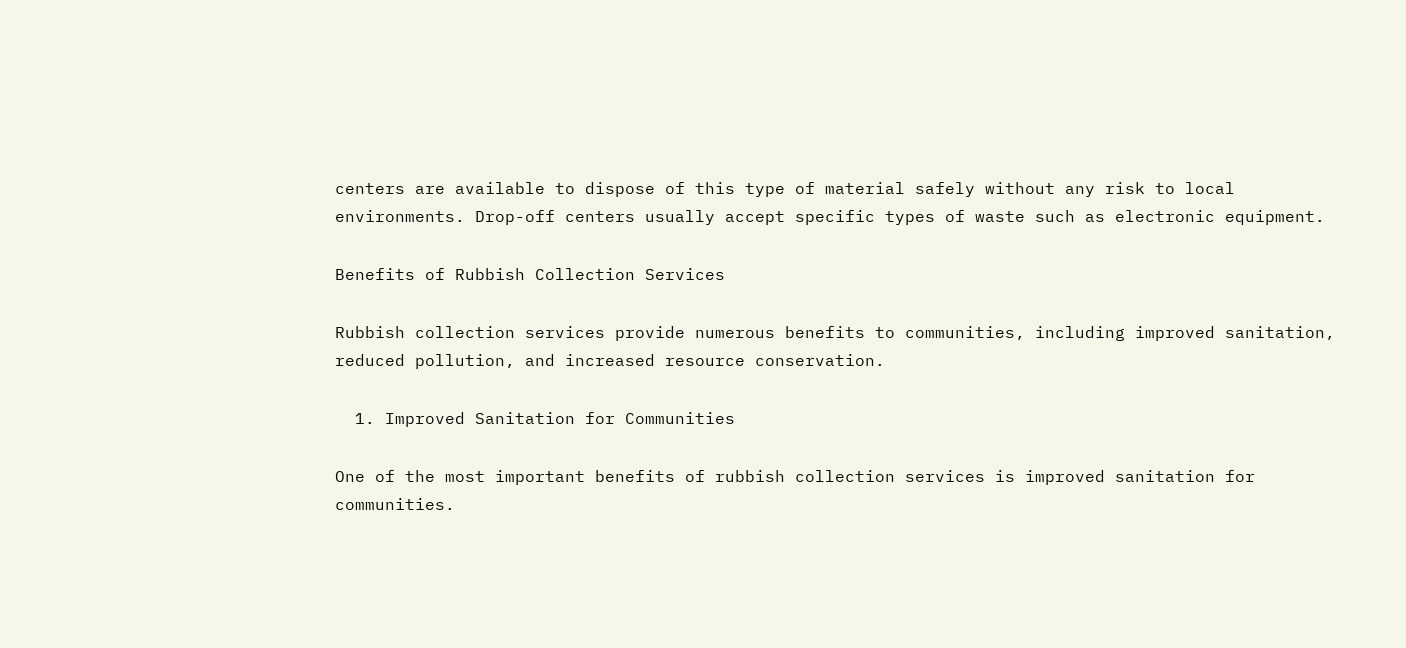centers are available to dispose of this type of material safely without any risk to local environments. Drop-off centers usually accept specific types of waste such as electronic equipment.

Benefits of Rubbish Collection Services

Rubbish collection services provide numerous benefits to communities, including improved sanitation, reduced pollution, and increased resource conservation.

  1. Improved Sanitation for Communities

One of the most important benefits of rubbish collection services is improved sanitation for communities.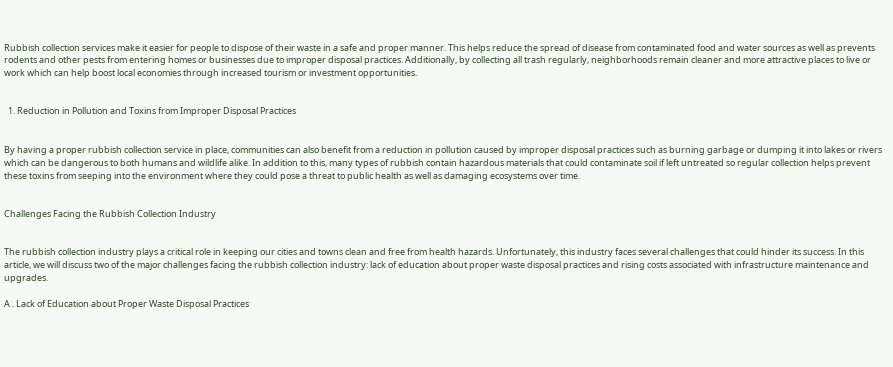Rubbish collection services make it easier for people to dispose of their waste in a safe and proper manner. This helps reduce the spread of disease from contaminated food and water sources as well as prevents rodents and other pests from entering homes or businesses due to improper disposal practices. Additionally, by collecting all trash regularly, neighborhoods remain cleaner and more attractive places to live or work which can help boost local economies through increased tourism or investment opportunities.


  1. Reduction in Pollution and Toxins from Improper Disposal Practices


By having a proper rubbish collection service in place, communities can also benefit from a reduction in pollution caused by improper disposal practices such as burning garbage or dumping it into lakes or rivers which can be dangerous to both humans and wildlife alike. In addition to this, many types of rubbish contain hazardous materials that could contaminate soil if left untreated so regular collection helps prevent these toxins from seeping into the environment where they could pose a threat to public health as well as damaging ecosystems over time.


Challenges Facing the Rubbish Collection Industry


The rubbish collection industry plays a critical role in keeping our cities and towns clean and free from health hazards. Unfortunately, this industry faces several challenges that could hinder its success. In this article, we will discuss two of the major challenges facing the rubbish collection industry: lack of education about proper waste disposal practices and rising costs associated with infrastructure maintenance and upgrades.

A . Lack of Education about Proper Waste Disposal Practices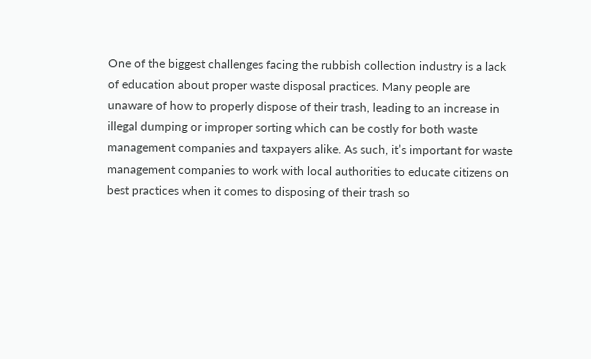One of the biggest challenges facing the rubbish collection industry is a lack of education about proper waste disposal practices. Many people are unaware of how to properly dispose of their trash, leading to an increase in illegal dumping or improper sorting which can be costly for both waste management companies and taxpayers alike. As such, it’s important for waste management companies to work with local authorities to educate citizens on best practices when it comes to disposing of their trash so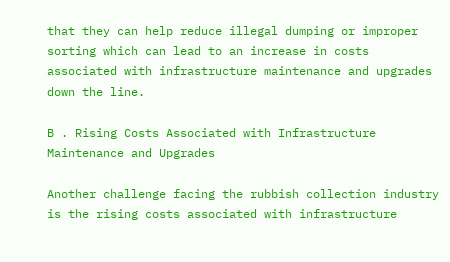that they can help reduce illegal dumping or improper sorting which can lead to an increase in costs associated with infrastructure maintenance and upgrades down the line.

B . Rising Costs Associated with Infrastructure Maintenance and Upgrades

Another challenge facing the rubbish collection industry is the rising costs associated with infrastructure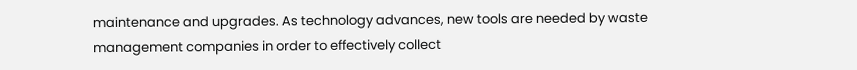maintenance and upgrades. As technology advances, new tools are needed by waste management companies in order to effectively collect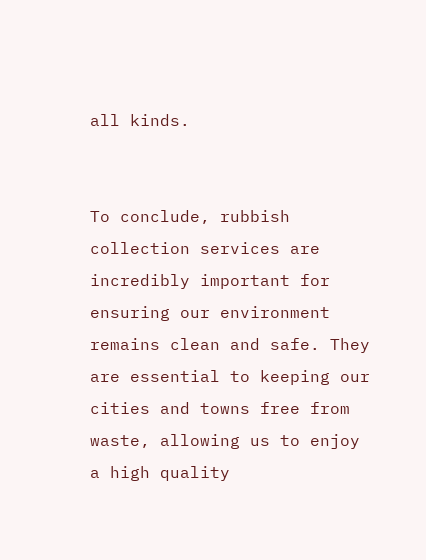all kinds.


To conclude, rubbish collection services are incredibly important for ensuring our environment remains clean and safe. They are essential to keeping our cities and towns free from waste, allowing us to enjoy a high quality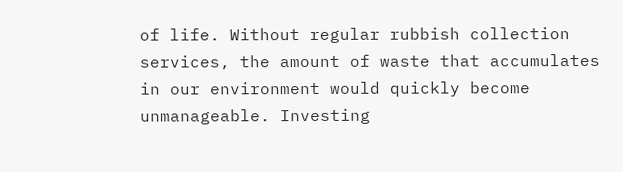of life. Without regular rubbish collection services, the amount of waste that accumulates in our environment would quickly become unmanageable. Investing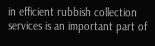in efficient rubbish collection services is an important part of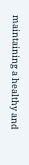maintaining a healthy and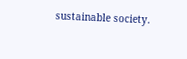sustainable society.